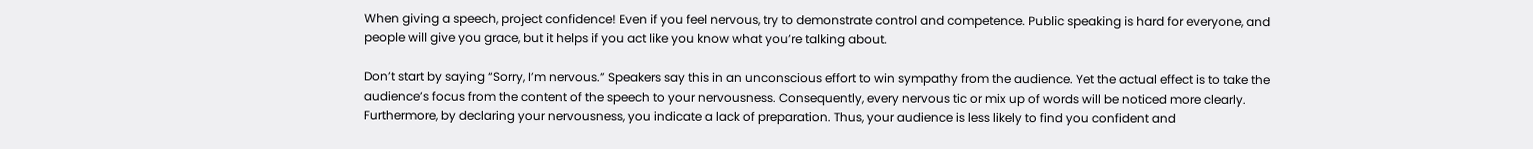When giving a speech, project confidence! Even if you feel nervous, try to demonstrate control and competence. Public speaking is hard for everyone, and people will give you grace, but it helps if you act like you know what you’re talking about.

Don’t start by saying “Sorry, I’m nervous.” Speakers say this in an unconscious effort to win sympathy from the audience. Yet the actual effect is to take the audience’s focus from the content of the speech to your nervousness. Consequently, every nervous tic or mix up of words will be noticed more clearly. Furthermore, by declaring your nervousness, you indicate a lack of preparation. Thus, your audience is less likely to find you confident and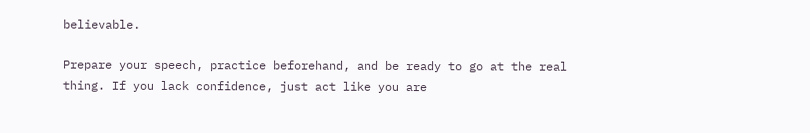believable.

Prepare your speech, practice beforehand, and be ready to go at the real thing. If you lack confidence, just act like you are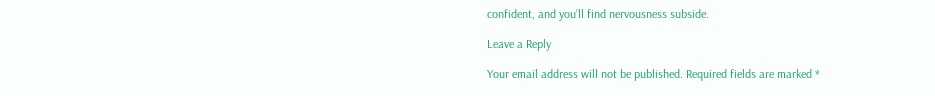confident, and you’ll find nervousness subside.

Leave a Reply

Your email address will not be published. Required fields are marked *